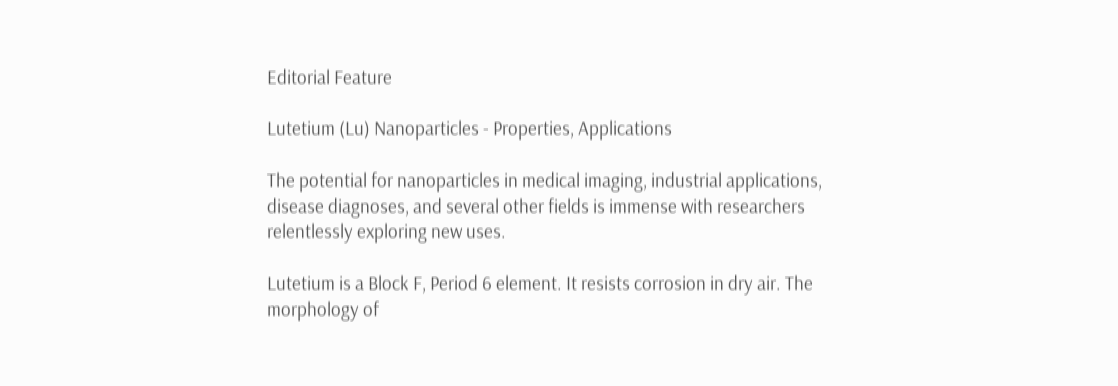Editorial Feature

Lutetium (Lu) Nanoparticles - Properties, Applications

The potential for nanoparticles in medical imaging, industrial applications, disease diagnoses, and several other fields is immense with researchers relentlessly exploring new uses.

Lutetium is a Block F, Period 6 element. It resists corrosion in dry air. The morphology of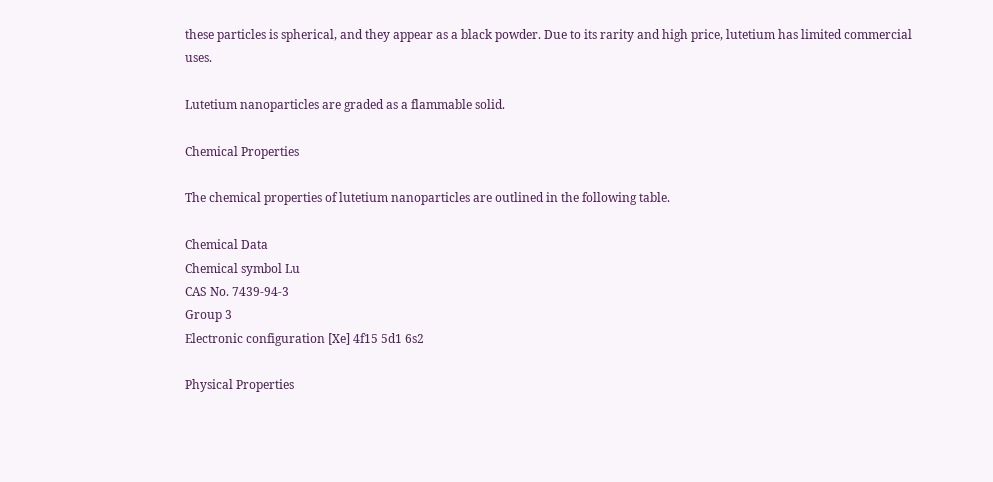these particles is spherical, and they appear as a black powder. Due to its rarity and high price, lutetium has limited commercial uses.

Lutetium nanoparticles are graded as a flammable solid.

Chemical Properties

The chemical properties of lutetium nanoparticles are outlined in the following table.

Chemical Data
Chemical symbol Lu
CAS No. 7439-94-3
Group 3
Electronic configuration [Xe] 4f15 5d1 6s2

Physical Properties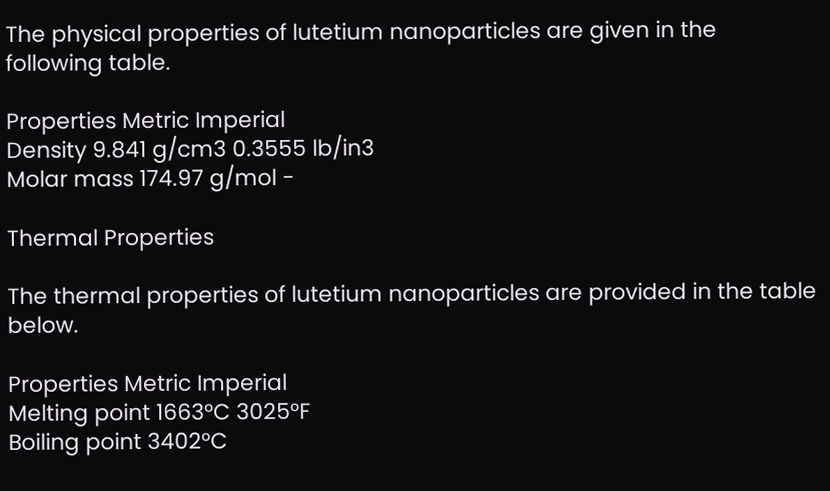The physical properties of lutetium nanoparticles are given in the following table.

Properties Metric Imperial
Density 9.841 g/cm3 0.3555 lb/in3
Molar mass 174.97 g/mol -

Thermal Properties

The thermal properties of lutetium nanoparticles are provided in the table below.

Properties Metric Imperial
Melting point 1663°C 3025°F
Boiling point 3402°C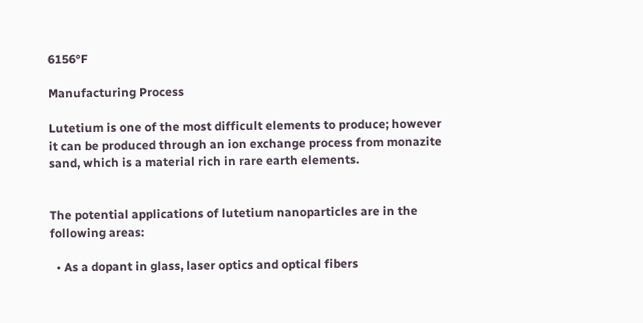6156°F

Manufacturing Process

Lutetium is one of the most difficult elements to produce; however it can be produced through an ion exchange process from monazite sand, which is a material rich in rare earth elements.


The potential applications of lutetium nanoparticles are in the following areas:

  • As a dopant in glass, laser optics and optical fibers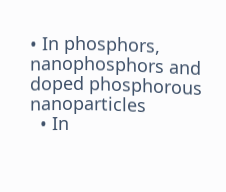• In phosphors, nanophosphors and doped phosphorous nanoparticles
  • In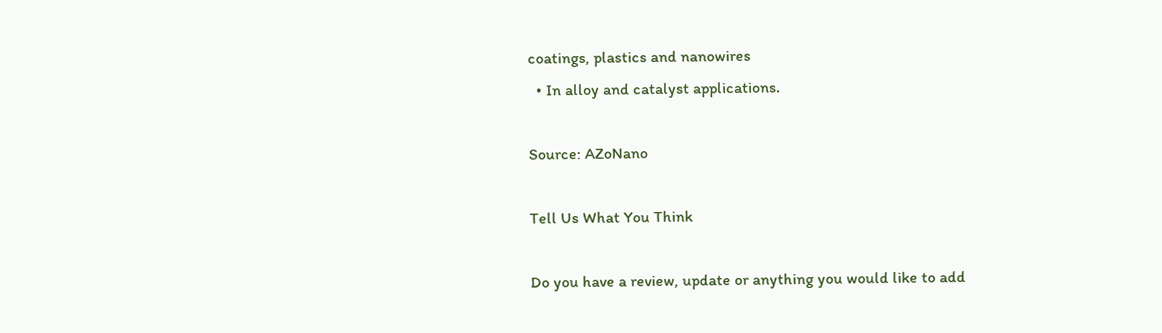coatings, plastics and nanowires
  • In alloy and catalyst applications.

Source: AZoNano

Tell Us What You Think

Do you have a review, update or anything you would like to add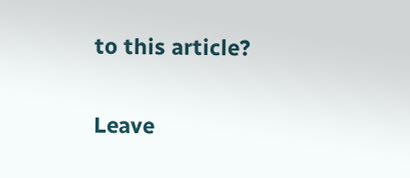to this article?

Leave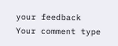your feedback
Your comment type